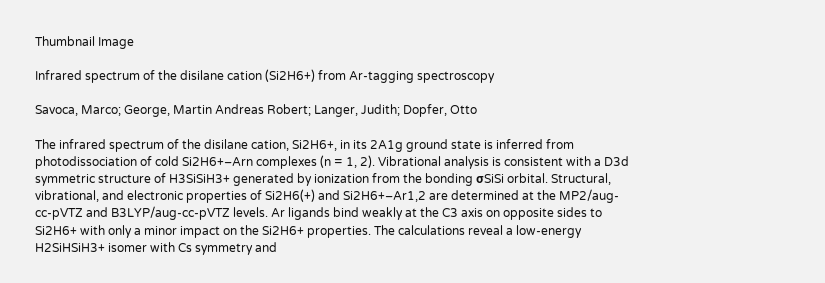Thumbnail Image

Infrared spectrum of the disilane cation (Si2H6+) from Ar-tagging spectroscopy

Savoca, Marco; George, Martin Andreas Robert; Langer, Judith; Dopfer, Otto

The infrared spectrum of the disilane cation, Si2H6+, in its 2A1g ground state is inferred from photodissociation of cold Si2H6+–Arn complexes (n = 1, 2). Vibrational analysis is consistent with a D3d symmetric structure of H3SiSiH3+ generated by ionization from the bonding σSiSi orbital. Structural, vibrational, and electronic properties of Si2H6(+) and Si2H6+–Ar1,2 are determined at the MP2/aug-cc-pVTZ and B3LYP/aug-cc-pVTZ levels. Ar ligands bind weakly at the C3 axis on opposite sides to Si2H6+ with only a minor impact on the Si2H6+ properties. The calculations reveal a low-energy H2SiHSiH3+ isomer with Cs symmetry and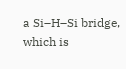a Si–H–Si bridge, which is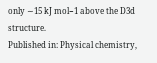only ∼15 kJ mol−1 above the D3d structure.
Published in: Physical chemistry,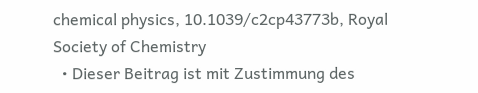chemical physics, 10.1039/c2cp43773b, Royal Society of Chemistry
  • Dieser Beitrag ist mit Zustimmung des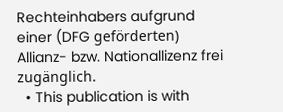Rechteinhabers aufgrund einer (DFG geförderten) Allianz- bzw. Nationallizenz frei zugänglich.
  • This publication is with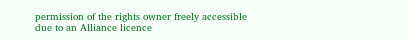permission of the rights owner freely accessible due to an Alliance licence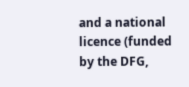and a national licence (funded by the DFG,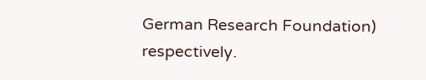German Research Foundation) respectively.